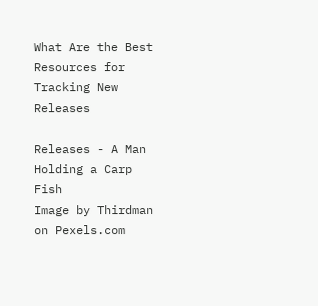What Are the Best Resources for Tracking New Releases

Releases - A Man Holding a Carp Fish
Image by Thirdman on Pexels.com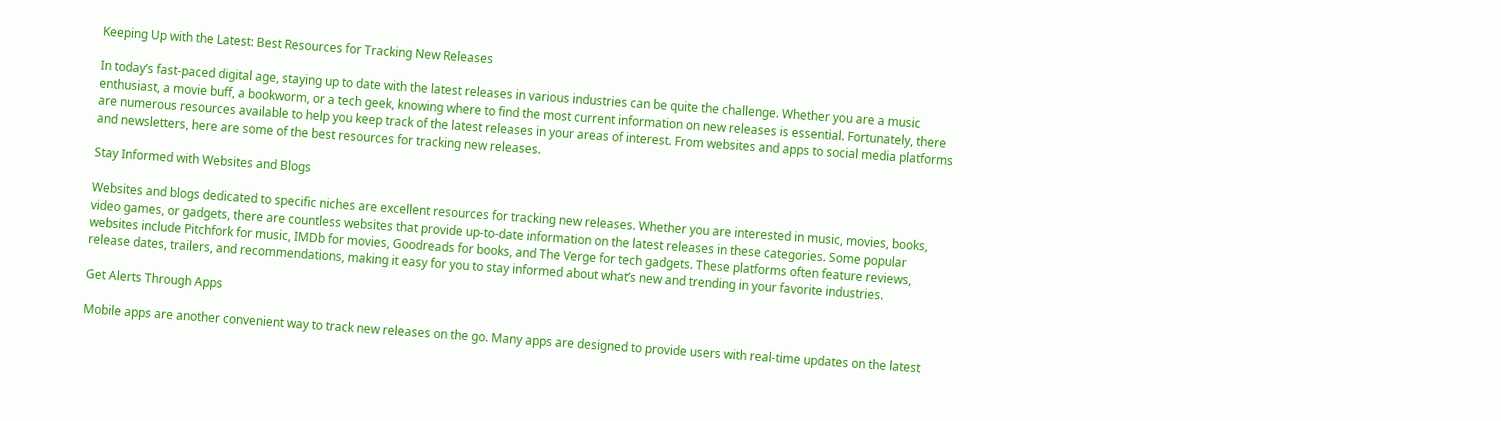Keeping Up with the Latest: Best Resources for Tracking New Releases

In today’s fast-paced digital age, staying up to date with the latest releases in various industries can be quite the challenge. Whether you are a music enthusiast, a movie buff, a bookworm, or a tech geek, knowing where to find the most current information on new releases is essential. Fortunately, there are numerous resources available to help you keep track of the latest releases in your areas of interest. From websites and apps to social media platforms and newsletters, here are some of the best resources for tracking new releases.

Stay Informed with Websites and Blogs

Websites and blogs dedicated to specific niches are excellent resources for tracking new releases. Whether you are interested in music, movies, books, video games, or gadgets, there are countless websites that provide up-to-date information on the latest releases in these categories. Some popular websites include Pitchfork for music, IMDb for movies, Goodreads for books, and The Verge for tech gadgets. These platforms often feature reviews, release dates, trailers, and recommendations, making it easy for you to stay informed about what’s new and trending in your favorite industries.

Get Alerts Through Apps

Mobile apps are another convenient way to track new releases on the go. Many apps are designed to provide users with real-time updates on the latest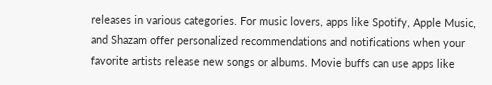releases in various categories. For music lovers, apps like Spotify, Apple Music, and Shazam offer personalized recommendations and notifications when your favorite artists release new songs or albums. Movie buffs can use apps like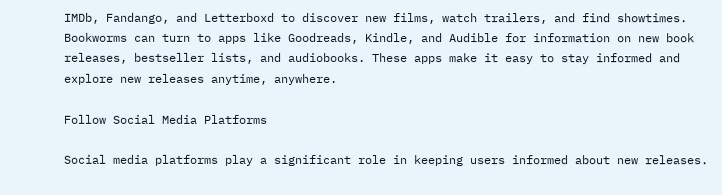IMDb, Fandango, and Letterboxd to discover new films, watch trailers, and find showtimes. Bookworms can turn to apps like Goodreads, Kindle, and Audible for information on new book releases, bestseller lists, and audiobooks. These apps make it easy to stay informed and explore new releases anytime, anywhere.

Follow Social Media Platforms

Social media platforms play a significant role in keeping users informed about new releases.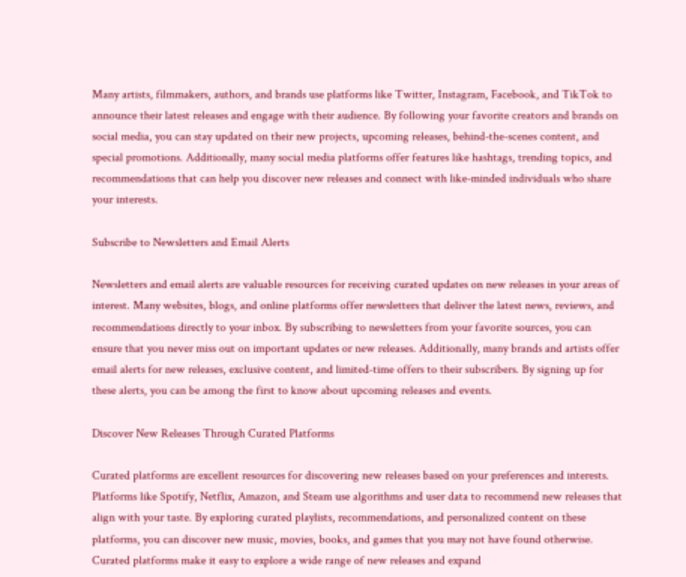Many artists, filmmakers, authors, and brands use platforms like Twitter, Instagram, Facebook, and TikTok to announce their latest releases and engage with their audience. By following your favorite creators and brands on social media, you can stay updated on their new projects, upcoming releases, behind-the-scenes content, and special promotions. Additionally, many social media platforms offer features like hashtags, trending topics, and recommendations that can help you discover new releases and connect with like-minded individuals who share your interests.

Subscribe to Newsletters and Email Alerts

Newsletters and email alerts are valuable resources for receiving curated updates on new releases in your areas of interest. Many websites, blogs, and online platforms offer newsletters that deliver the latest news, reviews, and recommendations directly to your inbox. By subscribing to newsletters from your favorite sources, you can ensure that you never miss out on important updates or new releases. Additionally, many brands and artists offer email alerts for new releases, exclusive content, and limited-time offers to their subscribers. By signing up for these alerts, you can be among the first to know about upcoming releases and events.

Discover New Releases Through Curated Platforms

Curated platforms are excellent resources for discovering new releases based on your preferences and interests. Platforms like Spotify, Netflix, Amazon, and Steam use algorithms and user data to recommend new releases that align with your taste. By exploring curated playlists, recommendations, and personalized content on these platforms, you can discover new music, movies, books, and games that you may not have found otherwise. Curated platforms make it easy to explore a wide range of new releases and expand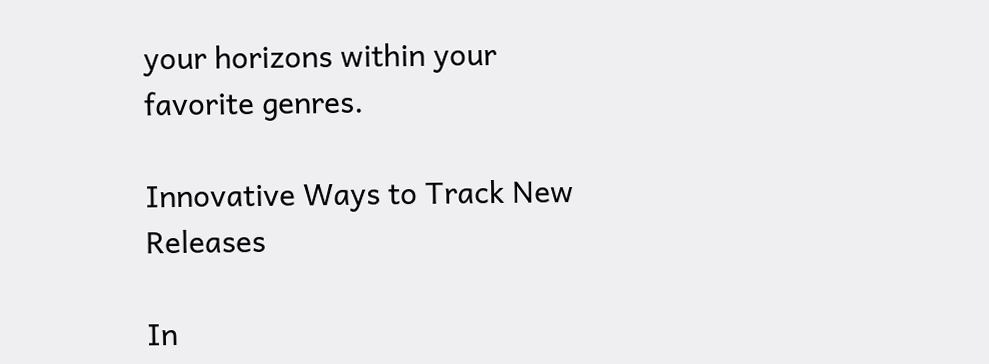your horizons within your favorite genres.

Innovative Ways to Track New Releases

In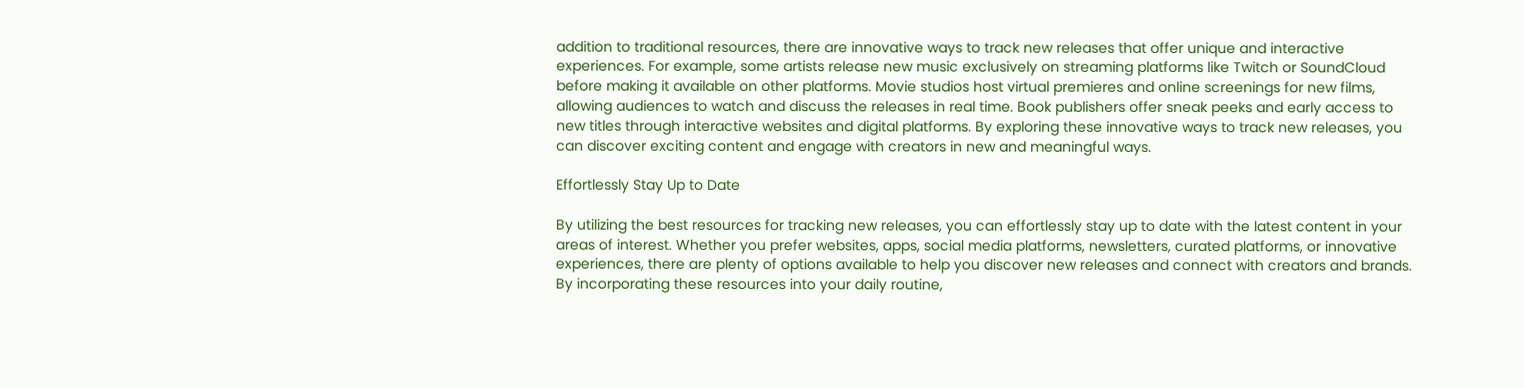addition to traditional resources, there are innovative ways to track new releases that offer unique and interactive experiences. For example, some artists release new music exclusively on streaming platforms like Twitch or SoundCloud before making it available on other platforms. Movie studios host virtual premieres and online screenings for new films, allowing audiences to watch and discuss the releases in real time. Book publishers offer sneak peeks and early access to new titles through interactive websites and digital platforms. By exploring these innovative ways to track new releases, you can discover exciting content and engage with creators in new and meaningful ways.

Effortlessly Stay Up to Date

By utilizing the best resources for tracking new releases, you can effortlessly stay up to date with the latest content in your areas of interest. Whether you prefer websites, apps, social media platforms, newsletters, curated platforms, or innovative experiences, there are plenty of options available to help you discover new releases and connect with creators and brands. By incorporating these resources into your daily routine,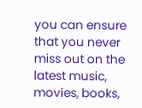you can ensure that you never miss out on the latest music, movies, books,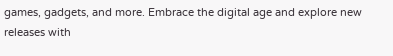games, gadgets, and more. Embrace the digital age and explore new releases with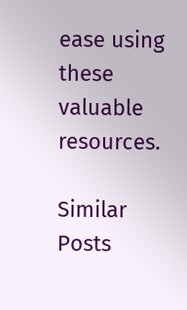ease using these valuable resources.

Similar Posts